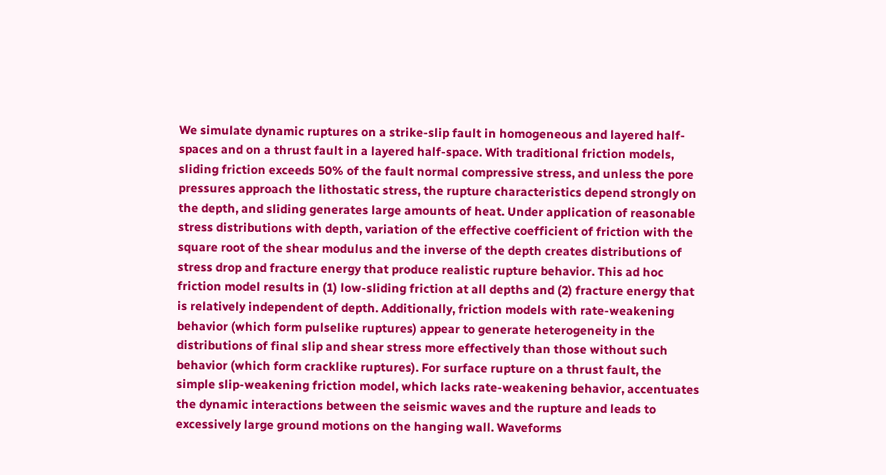We simulate dynamic ruptures on a strike-slip fault in homogeneous and layered half-spaces and on a thrust fault in a layered half-space. With traditional friction models, sliding friction exceeds 50% of the fault normal compressive stress, and unless the pore pressures approach the lithostatic stress, the rupture characteristics depend strongly on the depth, and sliding generates large amounts of heat. Under application of reasonable stress distributions with depth, variation of the effective coefficient of friction with the square root of the shear modulus and the inverse of the depth creates distributions of stress drop and fracture energy that produce realistic rupture behavior. This ad hoc friction model results in (1) low-sliding friction at all depths and (2) fracture energy that is relatively independent of depth. Additionally, friction models with rate-weakening behavior (which form pulselike ruptures) appear to generate heterogeneity in the distributions of final slip and shear stress more effectively than those without such behavior (which form cracklike ruptures). For surface rupture on a thrust fault, the simple slip-weakening friction model, which lacks rate-weakening behavior, accentuates the dynamic interactions between the seismic waves and the rupture and leads to excessively large ground motions on the hanging wall. Waveforms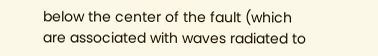below the center of the fault (which are associated with waves radiated to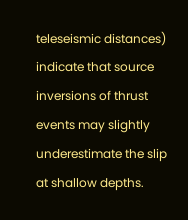teleseismic distances) indicate that source inversions of thrust events may slightly underestimate the slip at shallow depths.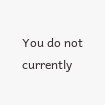You do not currently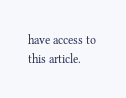have access to this article.